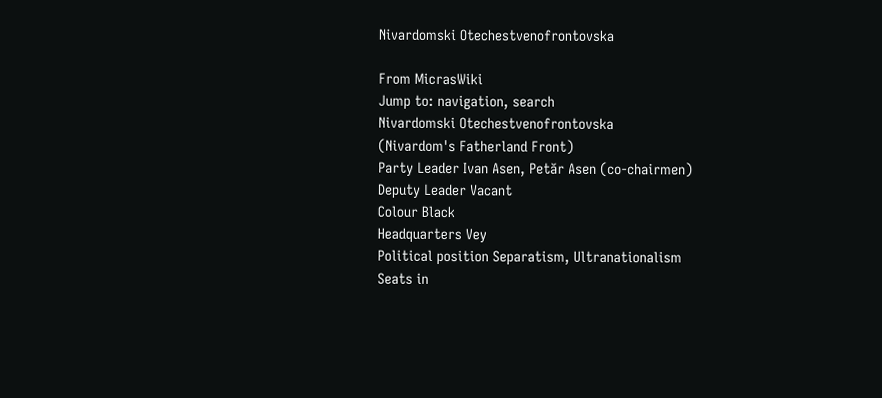Nivardomski Otechestvenofrontovska

From MicrasWiki
Jump to: navigation, search
Nivardomski Otechestvenofrontovska
(Nivardom's Fatherland Front)
Party Leader Ivan Asen, Petăr Asen (co-chairmen)
Deputy Leader Vacant
Colour Black
Headquarters Vey
Political position Separatism, Ultranationalism
Seats in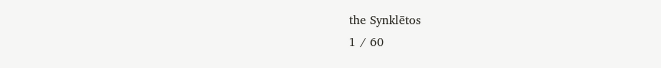the Synklētos
1 / 60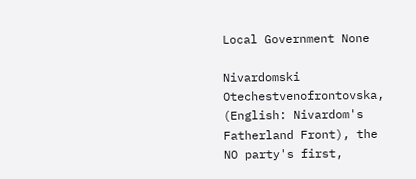Local Government None

Nivardomski Otechestvenofrontovska, (English: Nivardom's Fatherland Front), the NO party's first,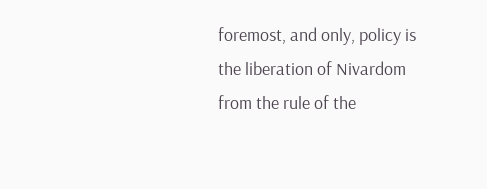foremost, and only, policy is the liberation of Nivardom from the rule of the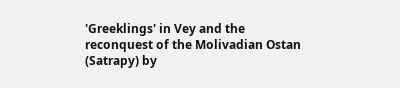'Greeklings' in Vey and the reconquest of the Molivadian Ostan (Satrapy) by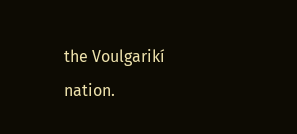the Voulgarikí nation.